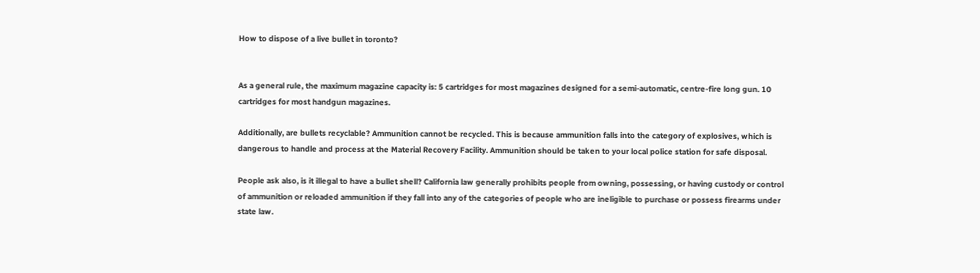How to dispose of a live bullet in toronto?


As a general rule, the maximum magazine capacity is: 5 cartridges for most magazines designed for a semi-automatic, centre-fire long gun. 10 cartridges for most handgun magazines.

Additionally, are bullets recyclable? Ammunition cannot be recycled. This is because ammunition falls into the category of explosives, which is dangerous to handle and process at the Material Recovery Facility. Ammunition should be taken to your local police station for safe disposal.

People ask also, is it illegal to have a bullet shell? California law generally prohibits people from owning, possessing, or having custody or control of ammunition or reloaded ammunition if they fall into any of the categories of people who are ineligible to purchase or possess firearms under state law.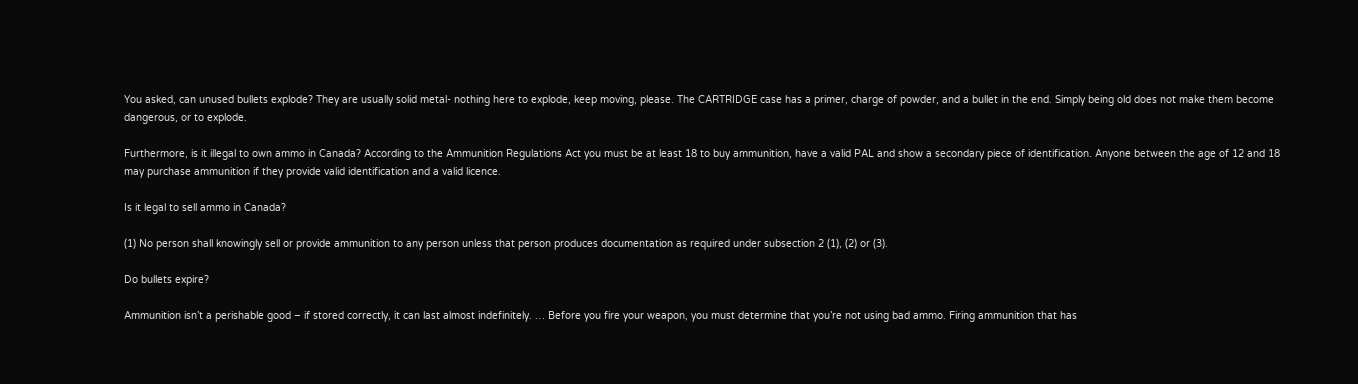You asked, can unused bullets explode? They are usually solid metal- nothing here to explode, keep moving, please. The CARTRIDGE case has a primer, charge of powder, and a bullet in the end. Simply being old does not make them become dangerous, or to explode.

Furthermore, is it illegal to own ammo in Canada? According to the Ammunition Regulations Act you must be at least 18 to buy ammunition, have a valid PAL and show a secondary piece of identification. Anyone between the age of 12 and 18 may purchase ammunition if they provide valid identification and a valid licence.

Is it legal to sell ammo in Canada?

(1) No person shall knowingly sell or provide ammunition to any person unless that person produces documentation as required under subsection 2 (1), (2) or (3).

Do bullets expire?

Ammunition isn’t a perishable good – if stored correctly, it can last almost indefinitely. … Before you fire your weapon, you must determine that you’re not using bad ammo. Firing ammunition that has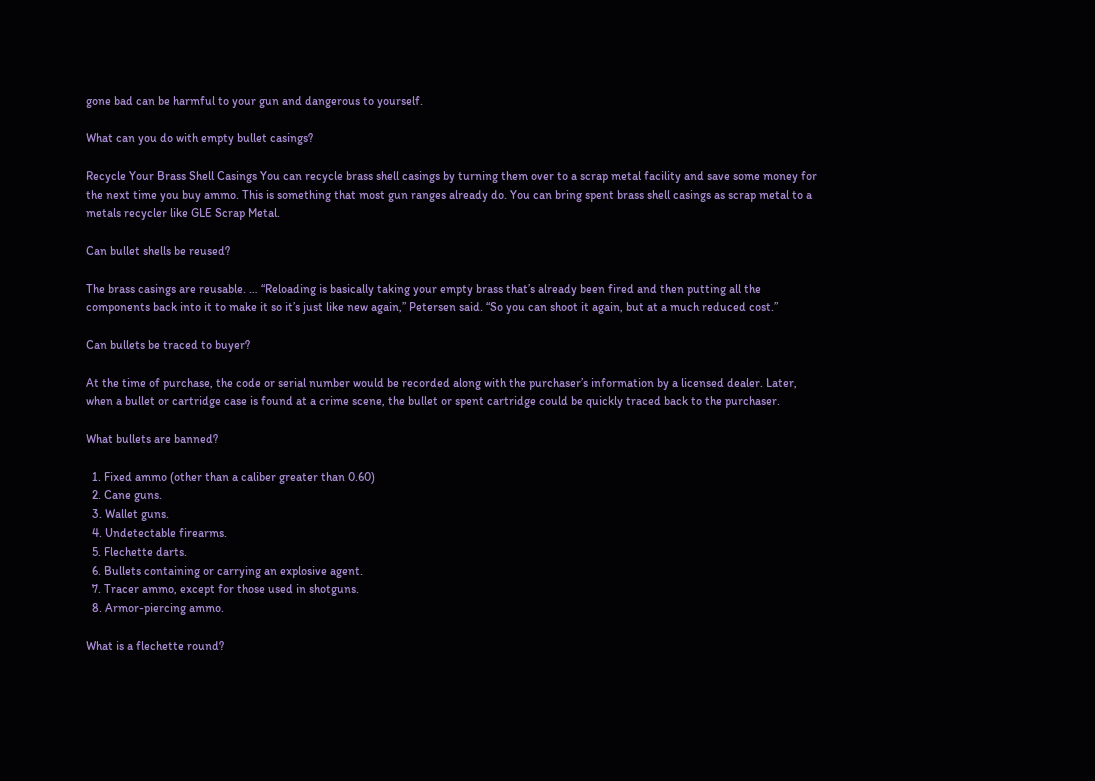gone bad can be harmful to your gun and dangerous to yourself.

What can you do with empty bullet casings?

Recycle Your Brass Shell Casings You can recycle brass shell casings by turning them over to a scrap metal facility and save some money for the next time you buy ammo. This is something that most gun ranges already do. You can bring spent brass shell casings as scrap metal to a metals recycler like GLE Scrap Metal.

Can bullet shells be reused?

The brass casings are reusable. … “Reloading is basically taking your empty brass that’s already been fired and then putting all the components back into it to make it so it’s just like new again,” Petersen said. “So you can shoot it again, but at a much reduced cost.”

Can bullets be traced to buyer?

At the time of purchase, the code or serial number would be recorded along with the purchaser’s information by a licensed dealer. Later, when a bullet or cartridge case is found at a crime scene, the bullet or spent cartridge could be quickly traced back to the purchaser.

What bullets are banned?

  1. Fixed ammo (other than a caliber greater than 0.60)
  2. Cane guns.
  3. Wallet guns.
  4. Undetectable firearms.
  5. Flechette darts.
  6. Bullets containing or carrying an explosive agent.
  7. Tracer ammo, except for those used in shotguns.
  8. Armor-piercing ammo.

What is a flechette round?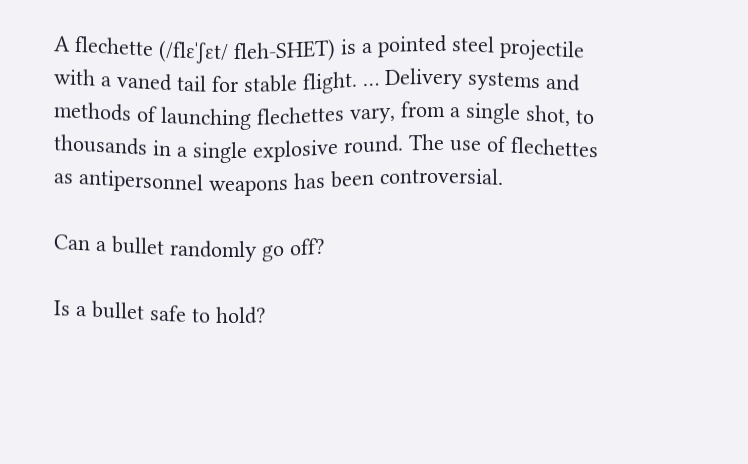A flechette (/flɛˈʃɛt/ fleh-SHET) is a pointed steel projectile with a vaned tail for stable flight. … Delivery systems and methods of launching flechettes vary, from a single shot, to thousands in a single explosive round. The use of flechettes as antipersonnel weapons has been controversial.

Can a bullet randomly go off?

Is a bullet safe to hold?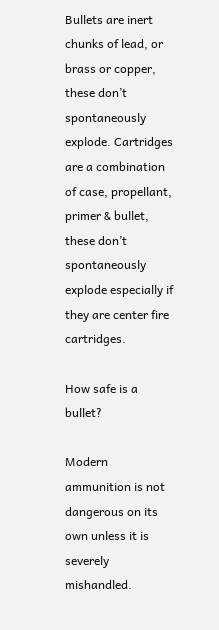Bullets are inert chunks of lead, or brass or copper, these don’t spontaneously explode. Cartridges are a combination of case, propellant, primer & bullet, these don’t spontaneously explode especially if they are center fire cartridges.

How safe is a bullet?

Modern ammunition is not dangerous on its own unless it is severely mishandled.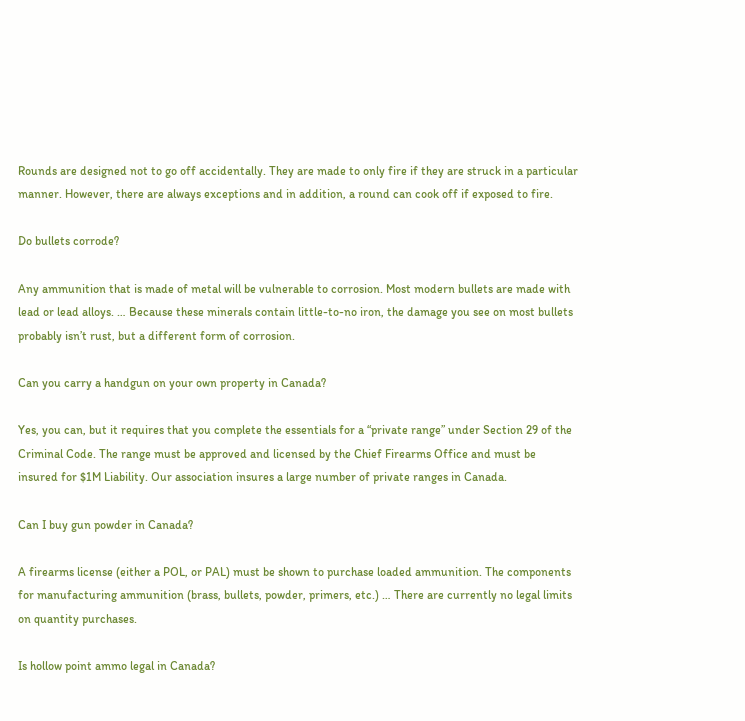Rounds are designed not to go off accidentally. They are made to only fire if they are struck in a particular manner. However, there are always exceptions and in addition, a round can cook off if exposed to fire.

Do bullets corrode?

Any ammunition that is made of metal will be vulnerable to corrosion. Most modern bullets are made with lead or lead alloys. … Because these minerals contain little-to-no iron, the damage you see on most bullets probably isn’t rust, but a different form of corrosion.

Can you carry a handgun on your own property in Canada?

Yes, you can, but it requires that you complete the essentials for a “private range” under Section 29 of the Criminal Code. The range must be approved and licensed by the Chief Firearms Office and must be insured for $1M Liability. Our association insures a large number of private ranges in Canada.

Can I buy gun powder in Canada?

A firearms license (either a POL, or PAL) must be shown to purchase loaded ammunition. The components for manufacturing ammunition (brass, bullets, powder, primers, etc.) … There are currently no legal limits on quantity purchases.

Is hollow point ammo legal in Canada?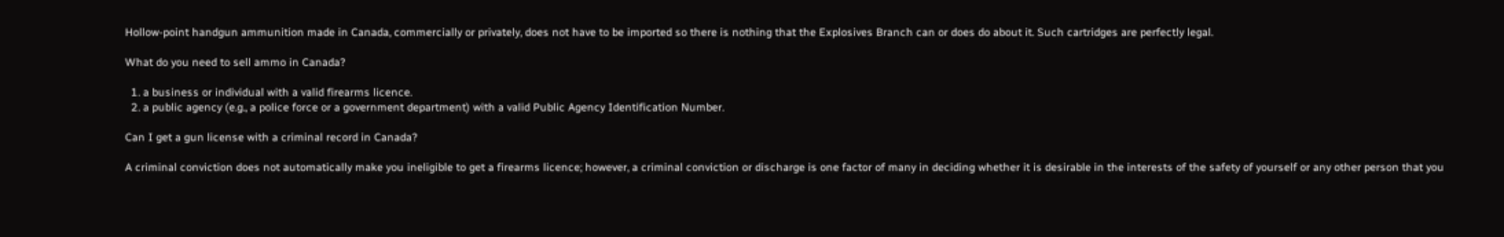Hollow-point handgun ammunition made in Canada, commercially or privately, does not have to be imported so there is nothing that the Explosives Branch can or does do about it. Such cartridges are perfectly legal.

What do you need to sell ammo in Canada?

  1. a business or individual with a valid firearms licence.
  2. a public agency (e.g., a police force or a government department) with a valid Public Agency Identification Number.

Can I get a gun license with a criminal record in Canada?

A criminal conviction does not automatically make you ineligible to get a firearms licence; however, a criminal conviction or discharge is one factor of many in deciding whether it is desirable in the interests of the safety of yourself or any other person that you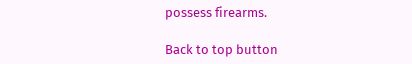possess firearms.

Back to top button